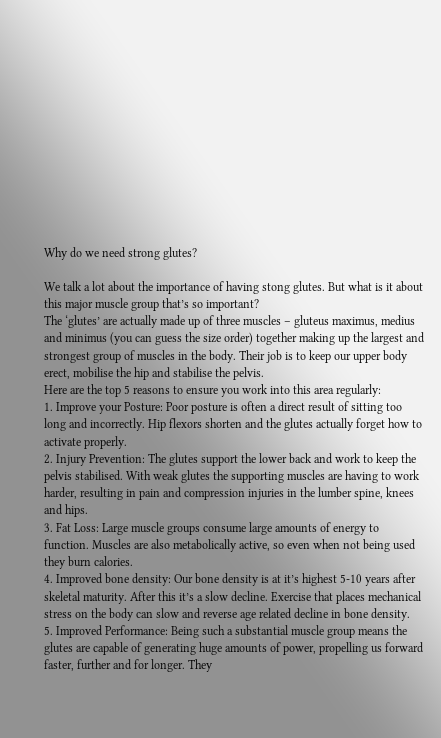Why do we need strong glutes?

We talk a lot about the importance of having stong glutes. But what is it about this major muscle group that’s so important?
The ‘glutes’ are actually made up of three muscles – gluteus maximus, medius and minimus (you can guess the size order) together making up the largest and strongest group of muscles in the body. Their job is to keep our upper body erect, mobilise the hip and stabilise the pelvis.
Here are the top 5 reasons to ensure you work into this area regularly:
1. Improve your Posture: Poor posture is often a direct result of sitting too long and incorrectly. Hip flexors shorten and the glutes actually forget how to activate properly.
2. Injury Prevention: The glutes support the lower back and work to keep the pelvis stabilised. With weak glutes the supporting muscles are having to work harder, resulting in pain and compression injuries in the lumber spine, knees and hips.
3. Fat Loss: Large muscle groups consume large amounts of energy to function. Muscles are also metabolically active, so even when not being used they burn calories.
4. Improved bone density: Our bone density is at it’s highest 5-10 years after skeletal maturity. After this it’s a slow decline. Exercise that places mechanical stress on the body can slow and reverse age related decline in bone density.
5. Improved Performance: Being such a substantial muscle group means the glutes are capable of generating huge amounts of power, propelling us forward faster, further and for longer. They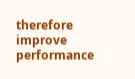therefore improve performance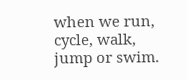when we run, cycle, walk, jump or swim.